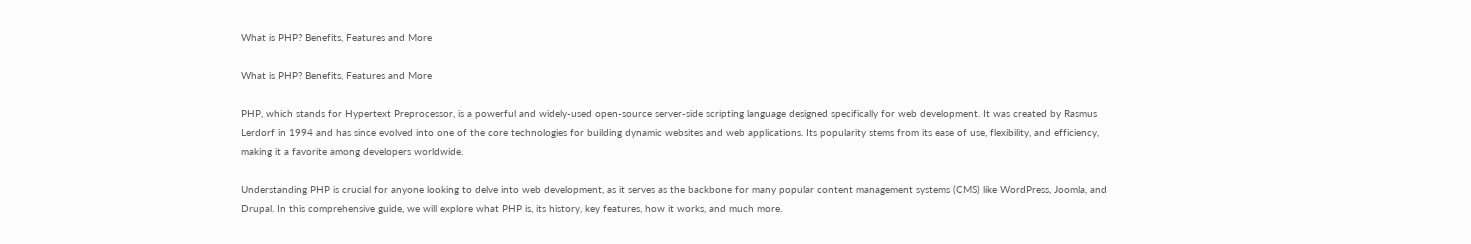What is PHP? Benefits, Features and More

What is PHP? Benefits, Features and More

PHP, which stands for Hypertext Preprocessor, is a powerful and widely-used open-source server-side scripting language designed specifically for web development. It was created by Rasmus Lerdorf in 1994 and has since evolved into one of the core technologies for building dynamic websites and web applications. Its popularity stems from its ease of use, flexibility, and efficiency, making it a favorite among developers worldwide.

Understanding PHP is crucial for anyone looking to delve into web development, as it serves as the backbone for many popular content management systems (CMS) like WordPress, Joomla, and Drupal. In this comprehensive guide, we will explore what PHP is, its history, key features, how it works, and much more.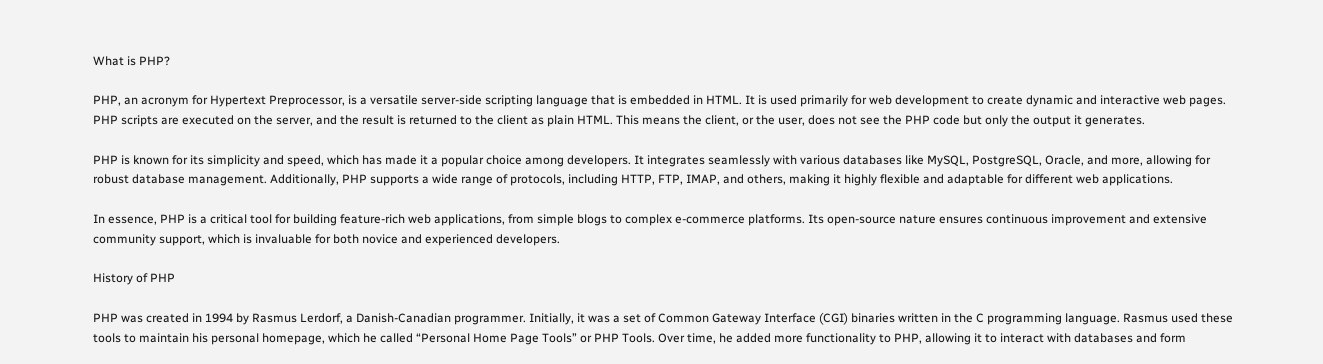What is PHP?

PHP, an acronym for Hypertext Preprocessor, is a versatile server-side scripting language that is embedded in HTML. It is used primarily for web development to create dynamic and interactive web pages. PHP scripts are executed on the server, and the result is returned to the client as plain HTML. This means the client, or the user, does not see the PHP code but only the output it generates.

PHP is known for its simplicity and speed, which has made it a popular choice among developers. It integrates seamlessly with various databases like MySQL, PostgreSQL, Oracle, and more, allowing for robust database management. Additionally, PHP supports a wide range of protocols, including HTTP, FTP, IMAP, and others, making it highly flexible and adaptable for different web applications.

In essence, PHP is a critical tool for building feature-rich web applications, from simple blogs to complex e-commerce platforms. Its open-source nature ensures continuous improvement and extensive community support, which is invaluable for both novice and experienced developers.

History of PHP

PHP was created in 1994 by Rasmus Lerdorf, a Danish-Canadian programmer. Initially, it was a set of Common Gateway Interface (CGI) binaries written in the C programming language. Rasmus used these tools to maintain his personal homepage, which he called “Personal Home Page Tools” or PHP Tools. Over time, he added more functionality to PHP, allowing it to interact with databases and form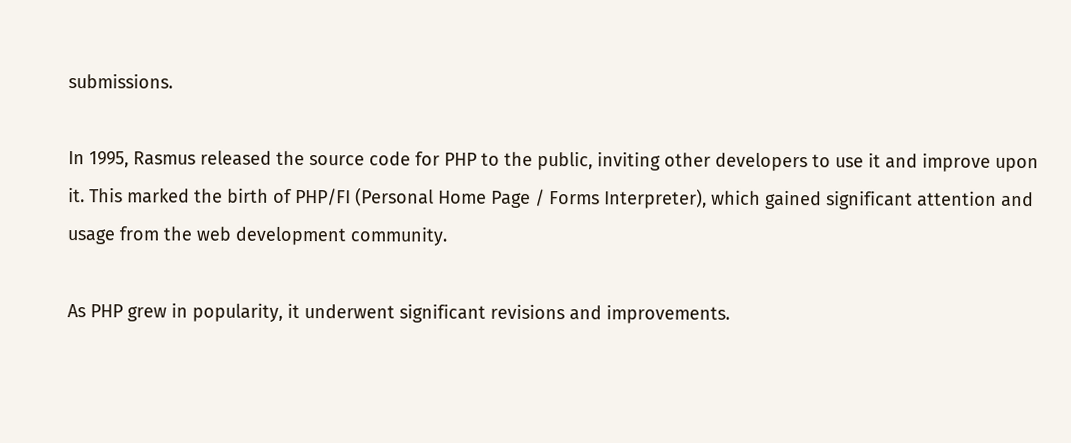submissions.

In 1995, Rasmus released the source code for PHP to the public, inviting other developers to use it and improve upon it. This marked the birth of PHP/FI (Personal Home Page / Forms Interpreter), which gained significant attention and usage from the web development community.

As PHP grew in popularity, it underwent significant revisions and improvements.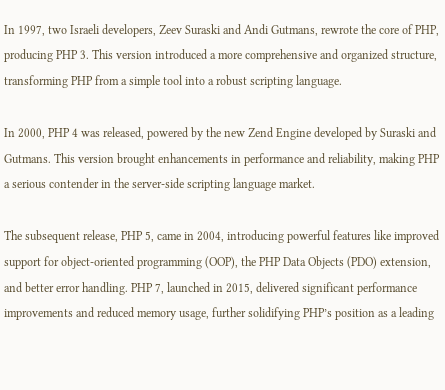In 1997, two Israeli developers, Zeev Suraski and Andi Gutmans, rewrote the core of PHP, producing PHP 3. This version introduced a more comprehensive and organized structure, transforming PHP from a simple tool into a robust scripting language.

In 2000, PHP 4 was released, powered by the new Zend Engine developed by Suraski and Gutmans. This version brought enhancements in performance and reliability, making PHP a serious contender in the server-side scripting language market.

The subsequent release, PHP 5, came in 2004, introducing powerful features like improved support for object-oriented programming (OOP), the PHP Data Objects (PDO) extension, and better error handling. PHP 7, launched in 2015, delivered significant performance improvements and reduced memory usage, further solidifying PHP’s position as a leading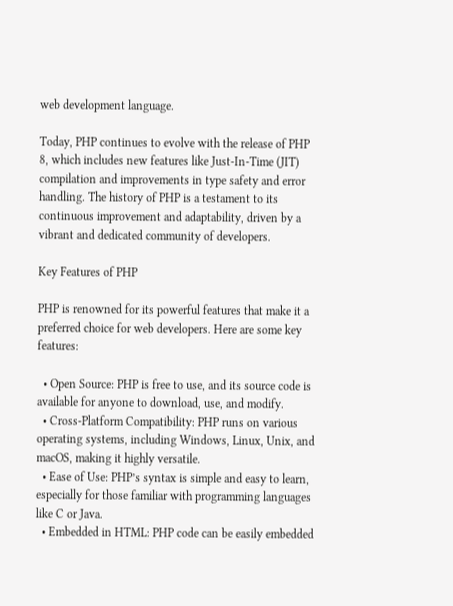web development language.

Today, PHP continues to evolve with the release of PHP 8, which includes new features like Just-In-Time (JIT) compilation and improvements in type safety and error handling. The history of PHP is a testament to its continuous improvement and adaptability, driven by a vibrant and dedicated community of developers.

Key Features of PHP

PHP is renowned for its powerful features that make it a preferred choice for web developers. Here are some key features:

  • Open Source: PHP is free to use, and its source code is available for anyone to download, use, and modify.
  • Cross-Platform Compatibility: PHP runs on various operating systems, including Windows, Linux, Unix, and macOS, making it highly versatile.
  • Ease of Use: PHP’s syntax is simple and easy to learn, especially for those familiar with programming languages like C or Java.
  • Embedded in HTML: PHP code can be easily embedded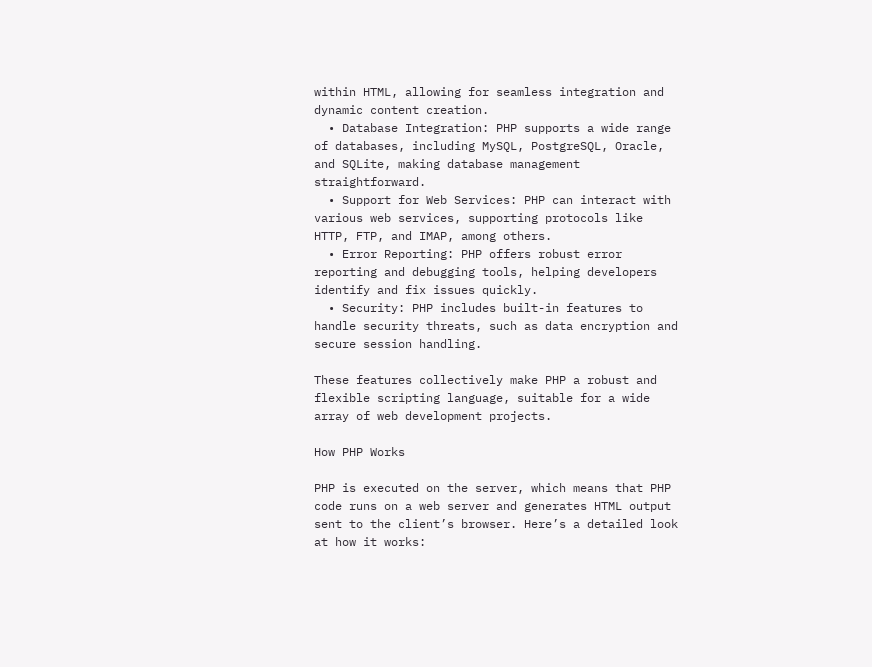within HTML, allowing for seamless integration and dynamic content creation.
  • Database Integration: PHP supports a wide range of databases, including MySQL, PostgreSQL, Oracle, and SQLite, making database management straightforward.
  • Support for Web Services: PHP can interact with various web services, supporting protocols like HTTP, FTP, and IMAP, among others.
  • Error Reporting: PHP offers robust error reporting and debugging tools, helping developers identify and fix issues quickly.
  • Security: PHP includes built-in features to handle security threats, such as data encryption and secure session handling.

These features collectively make PHP a robust and flexible scripting language, suitable for a wide array of web development projects.

How PHP Works

PHP is executed on the server, which means that PHP code runs on a web server and generates HTML output sent to the client’s browser. Here’s a detailed look at how it works: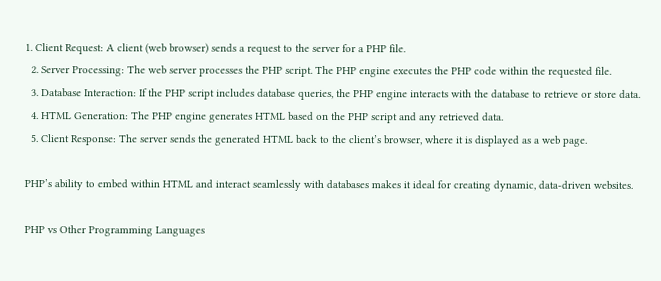1. Client Request: A client (web browser) sends a request to the server for a PHP file.
  2. Server Processing: The web server processes the PHP script. The PHP engine executes the PHP code within the requested file.
  3. Database Interaction: If the PHP script includes database queries, the PHP engine interacts with the database to retrieve or store data.
  4. HTML Generation: The PHP engine generates HTML based on the PHP script and any retrieved data.
  5. Client Response: The server sends the generated HTML back to the client’s browser, where it is displayed as a web page.

PHP’s ability to embed within HTML and interact seamlessly with databases makes it ideal for creating dynamic, data-driven websites.

PHP vs Other Programming Languages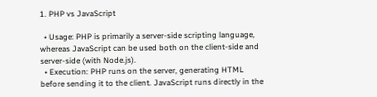1. PHP vs JavaScript

  • Usage: PHP is primarily a server-side scripting language, whereas JavaScript can be used both on the client-side and server-side (with Node.js).
  • Execution: PHP runs on the server, generating HTML before sending it to the client. JavaScript runs directly in the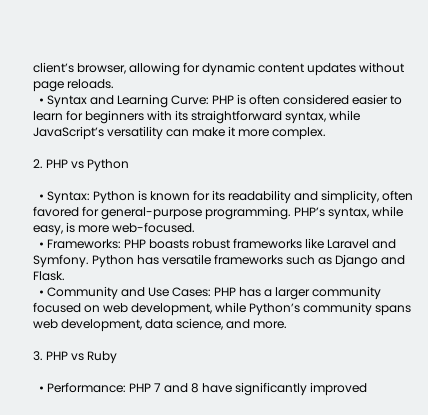client’s browser, allowing for dynamic content updates without page reloads.
  • Syntax and Learning Curve: PHP is often considered easier to learn for beginners with its straightforward syntax, while JavaScript’s versatility can make it more complex.

2. PHP vs Python

  • Syntax: Python is known for its readability and simplicity, often favored for general-purpose programming. PHP’s syntax, while easy, is more web-focused.
  • Frameworks: PHP boasts robust frameworks like Laravel and Symfony. Python has versatile frameworks such as Django and Flask.
  • Community and Use Cases: PHP has a larger community focused on web development, while Python’s community spans web development, data science, and more.

3. PHP vs Ruby

  • Performance: PHP 7 and 8 have significantly improved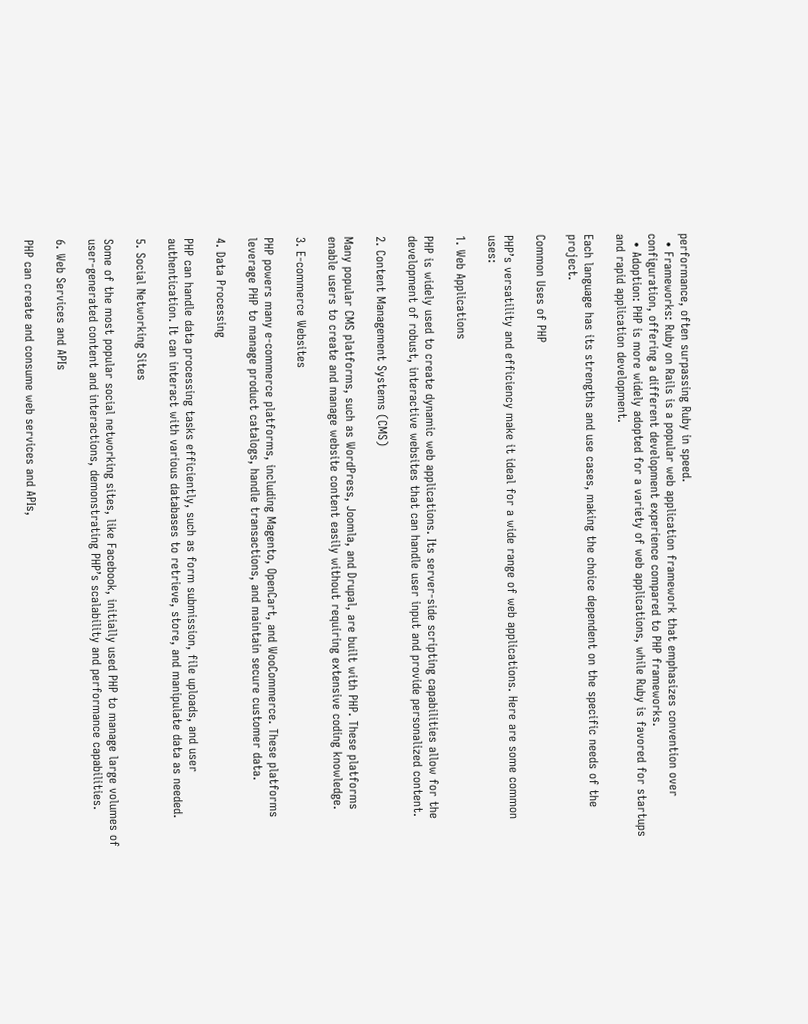performance, often surpassing Ruby in speed.
  • Frameworks: Ruby on Rails is a popular web application framework that emphasizes convention over configuration, offering a different development experience compared to PHP frameworks.
  • Adoption: PHP is more widely adopted for a variety of web applications, while Ruby is favored for startups and rapid application development.

Each language has its strengths and use cases, making the choice dependent on the specific needs of the project.

Common Uses of PHP

PHP’s versatility and efficiency make it ideal for a wide range of web applications. Here are some common uses:

1. Web Applications

PHP is widely used to create dynamic web applications. Its server-side scripting capabilities allow for the development of robust, interactive websites that can handle user input and provide personalized content.

2. Content Management Systems (CMS)

Many popular CMS platforms, such as WordPress, Joomla, and Drupal, are built with PHP. These platforms enable users to create and manage website content easily without requiring extensive coding knowledge.

3. E-commerce Websites

PHP powers many e-commerce platforms, including Magento, OpenCart, and WooCommerce. These platforms leverage PHP to manage product catalogs, handle transactions, and maintain secure customer data.

4. Data Processing

PHP can handle data processing tasks efficiently, such as form submission, file uploads, and user authentication. It can interact with various databases to retrieve, store, and manipulate data as needed.

5. Social Networking Sites

Some of the most popular social networking sites, like Facebook, initially used PHP to manage large volumes of user-generated content and interactions, demonstrating PHP’s scalability and performance capabilities.

6. Web Services and APIs

PHP can create and consume web services and APIs,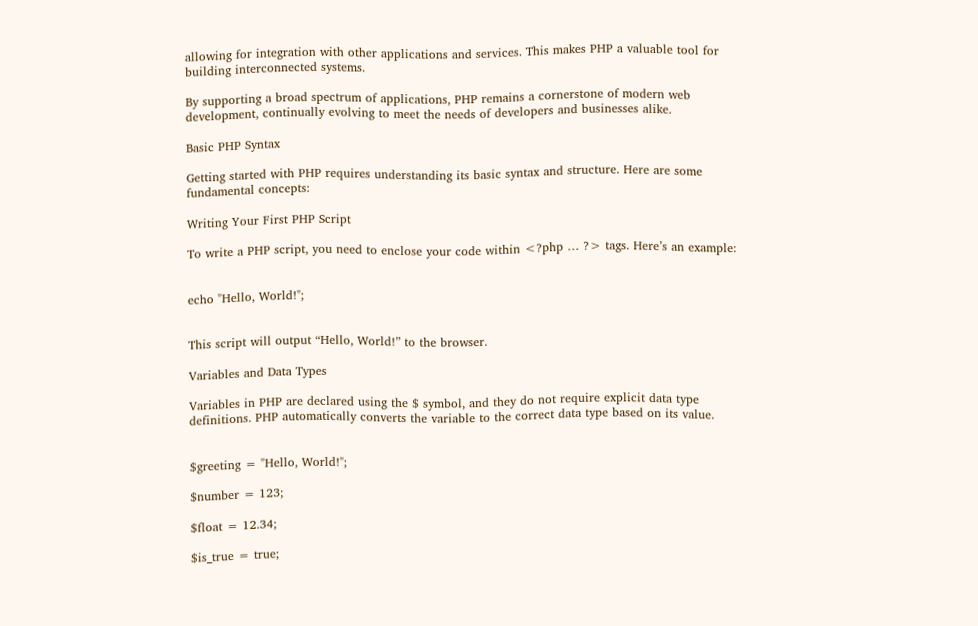allowing for integration with other applications and services. This makes PHP a valuable tool for building interconnected systems.

By supporting a broad spectrum of applications, PHP remains a cornerstone of modern web development, continually evolving to meet the needs of developers and businesses alike.

Basic PHP Syntax

Getting started with PHP requires understanding its basic syntax and structure. Here are some fundamental concepts:

Writing Your First PHP Script

To write a PHP script, you need to enclose your code within <?php … ?> tags. Here’s an example:


echo "Hello, World!";


This script will output “Hello, World!” to the browser.

Variables and Data Types

Variables in PHP are declared using the $ symbol, and they do not require explicit data type definitions. PHP automatically converts the variable to the correct data type based on its value.


$greeting = "Hello, World!";

$number = 123;

$float = 12.34;

$is_true = true;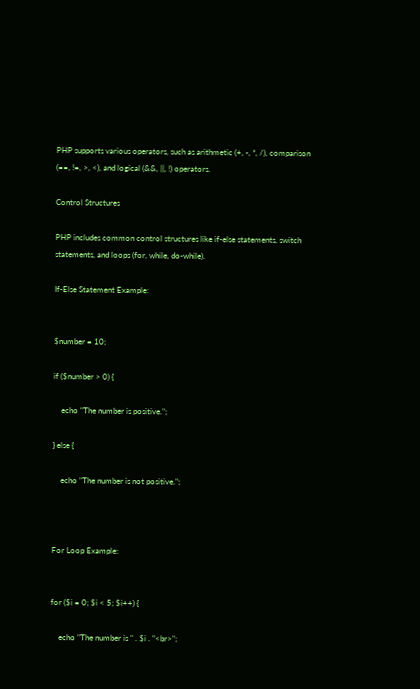PHP supports various operators, such as arithmetic (+, -, *, /), comparison (==, !=, >, <), and logical (&&, ||, !) operators.

Control Structures

PHP includes common control structures like if-else statements, switch statements, and loops (for, while, do-while).

If-Else Statement Example:


$number = 10;

if ($number > 0) {

    echo "The number is positive.";

} else {

    echo "The number is not positive.";



For Loop Example:


for ($i = 0; $i < 5; $i++) {

    echo "The number is " . $i . "<br>";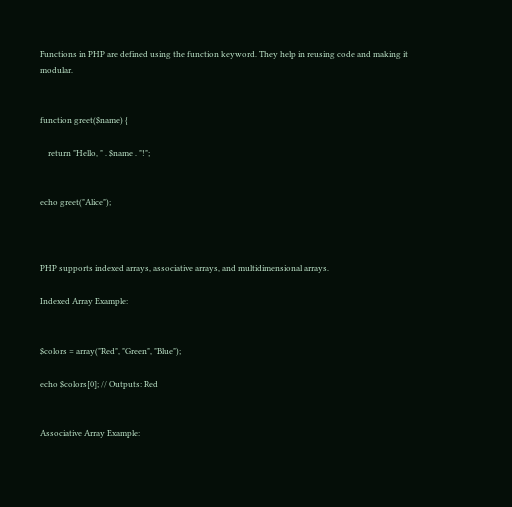Functions in PHP are defined using the function keyword. They help in reusing code and making it modular.


function greet($name) {

    return "Hello, " . $name . "!";


echo greet("Alice");



PHP supports indexed arrays, associative arrays, and multidimensional arrays.

Indexed Array Example:


$colors = array("Red", "Green", "Blue");

echo $colors[0]; // Outputs: Red


Associative Array Example: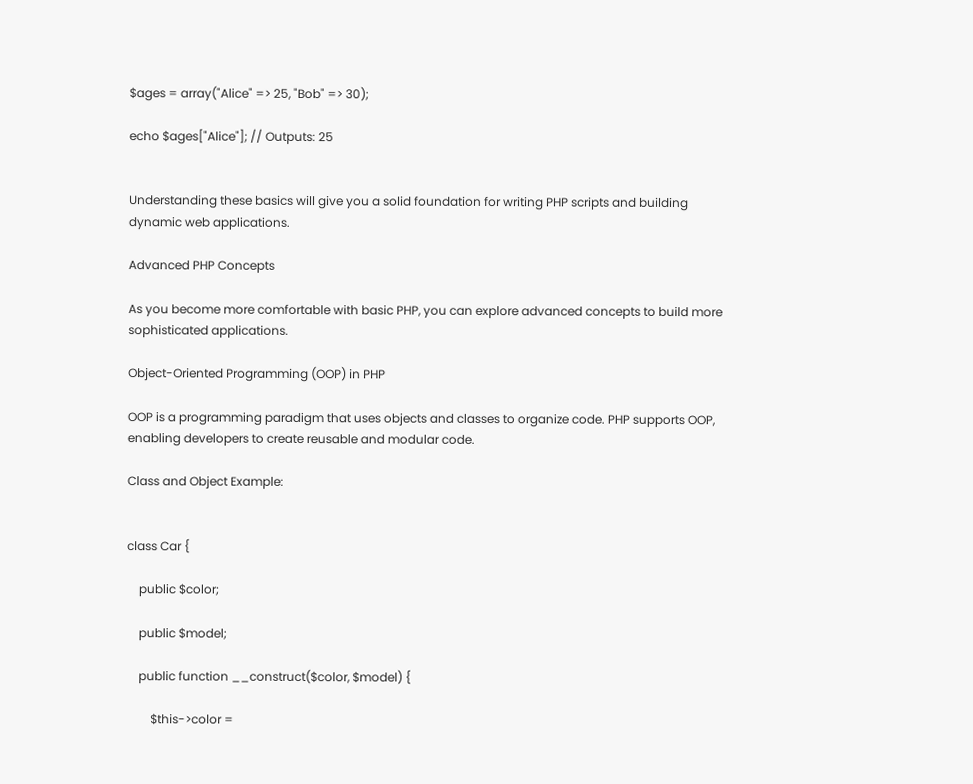$ages = array("Alice" => 25, "Bob" => 30);

echo $ages["Alice"]; // Outputs: 25


Understanding these basics will give you a solid foundation for writing PHP scripts and building dynamic web applications.

Advanced PHP Concepts

As you become more comfortable with basic PHP, you can explore advanced concepts to build more sophisticated applications.

Object-Oriented Programming (OOP) in PHP

OOP is a programming paradigm that uses objects and classes to organize code. PHP supports OOP, enabling developers to create reusable and modular code.

Class and Object Example:


class Car {

    public $color;

    public $model;

    public function __construct($color, $model) {

        $this->color =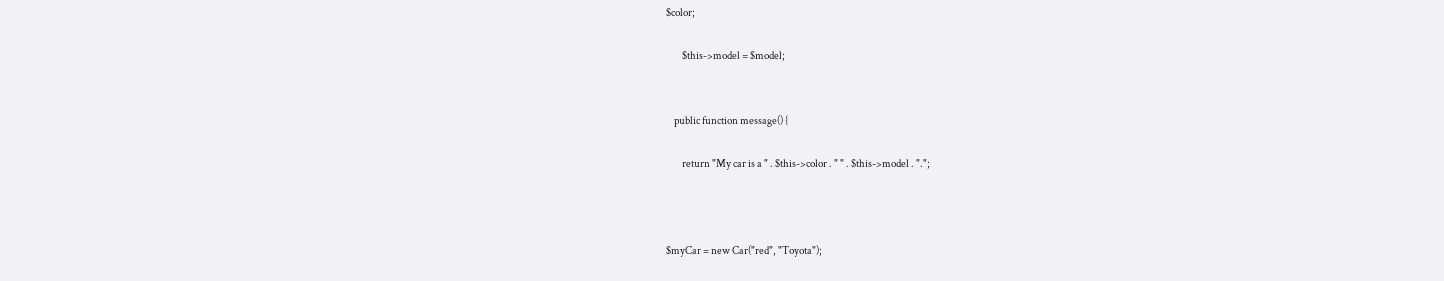$color;

        $this->model = $model;


    public function message() {

        return "My car is a " . $this->color . " " . $this->model . ".";



$myCar = new Car("red", "Toyota");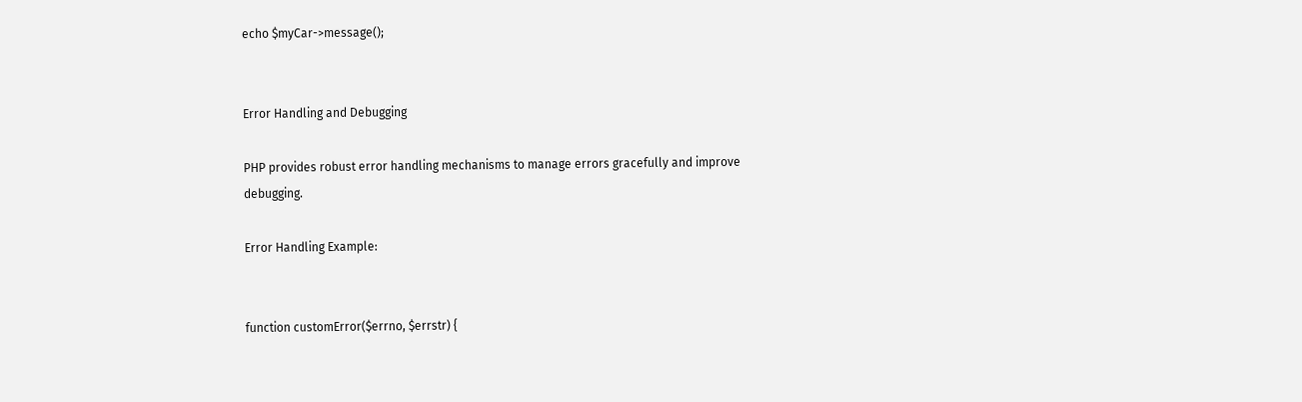echo $myCar->message();


Error Handling and Debugging

PHP provides robust error handling mechanisms to manage errors gracefully and improve debugging.

Error Handling Example:


function customError($errno, $errstr) {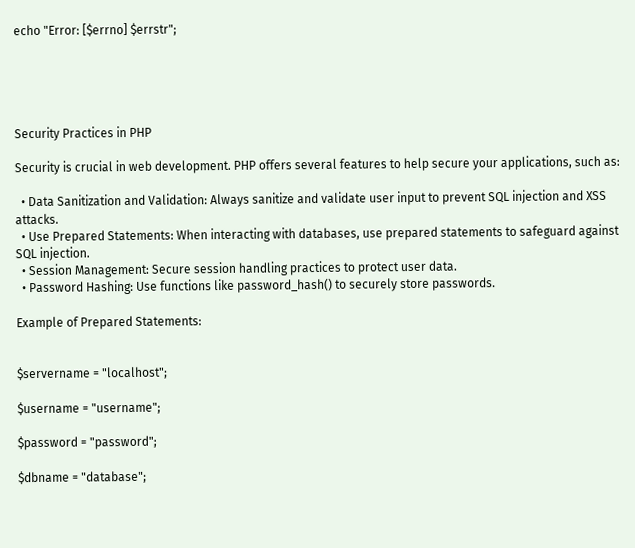echo "Error: [$errno] $errstr";





Security Practices in PHP

Security is crucial in web development. PHP offers several features to help secure your applications, such as:

  • Data Sanitization and Validation: Always sanitize and validate user input to prevent SQL injection and XSS attacks.
  • Use Prepared Statements: When interacting with databases, use prepared statements to safeguard against SQL injection.
  • Session Management: Secure session handling practices to protect user data.
  • Password Hashing: Use functions like password_hash() to securely store passwords.

Example of Prepared Statements:


$servername = "localhost";

$username = "username";

$password = "password";

$dbname = "database";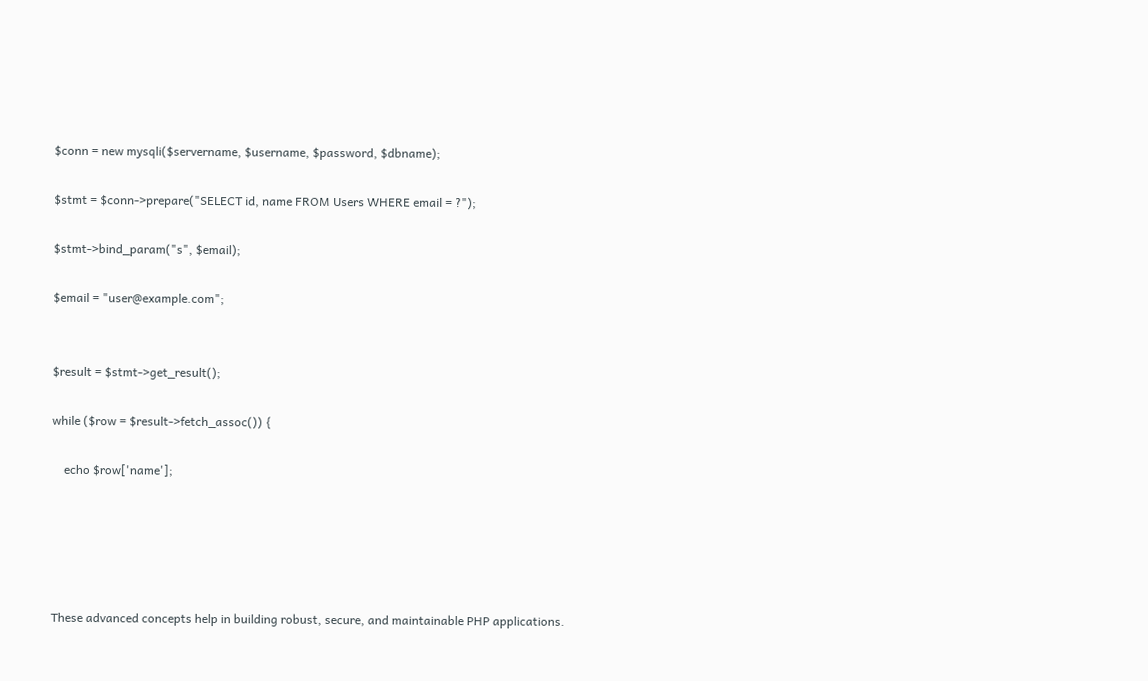$conn = new mysqli($servername, $username, $password, $dbname);

$stmt = $conn->prepare("SELECT id, name FROM Users WHERE email = ?");

$stmt->bind_param("s", $email);

$email = "user@example.com";


$result = $stmt->get_result();

while ($row = $result->fetch_assoc()) {

    echo $row['name'];





These advanced concepts help in building robust, secure, and maintainable PHP applications.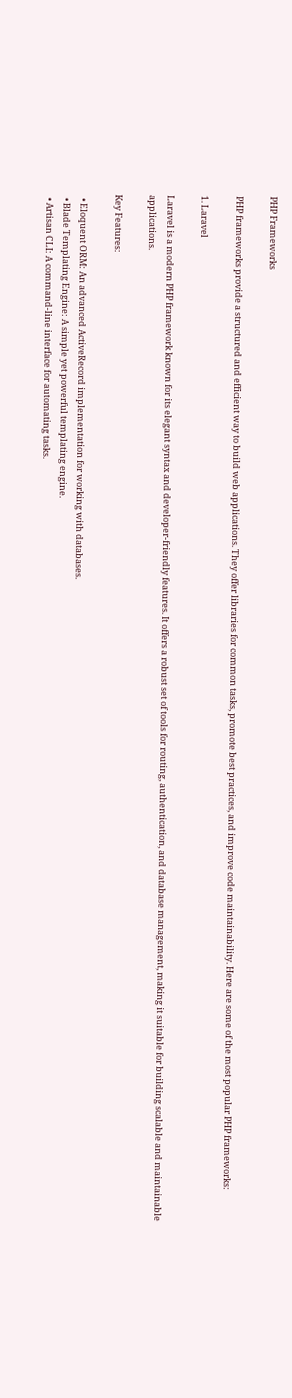PHP Frameworks

PHP frameworks provide a structured and efficient way to build web applications. They offer libraries for common tasks, promote best practices, and improve code maintainability. Here are some of the most popular PHP frameworks:

1. Laravel

Laravel is a modern PHP framework known for its elegant syntax and developer-friendly features. It offers a robust set of tools for routing, authentication, and database management, making it suitable for building scalable and maintainable applications.

Key Features:

  • Eloquent ORM: An advanced ActiveRecord implementation for working with databases.
  • Blade Templating Engine: A simple yet powerful templating engine.
  • Artisan CLI: A command-line interface for automating tasks.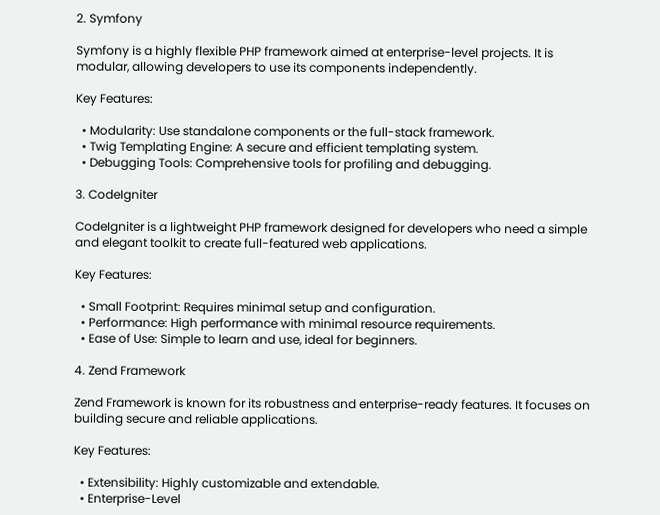2. Symfony

Symfony is a highly flexible PHP framework aimed at enterprise-level projects. It is modular, allowing developers to use its components independently.

Key Features:

  • Modularity: Use standalone components or the full-stack framework.
  • Twig Templating Engine: A secure and efficient templating system.
  • Debugging Tools: Comprehensive tools for profiling and debugging.

3. CodeIgniter

CodeIgniter is a lightweight PHP framework designed for developers who need a simple and elegant toolkit to create full-featured web applications.

Key Features:

  • Small Footprint: Requires minimal setup and configuration.
  • Performance: High performance with minimal resource requirements.
  • Ease of Use: Simple to learn and use, ideal for beginners.

4. Zend Framework

Zend Framework is known for its robustness and enterprise-ready features. It focuses on building secure and reliable applications.

Key Features:

  • Extensibility: Highly customizable and extendable.
  • Enterprise-Level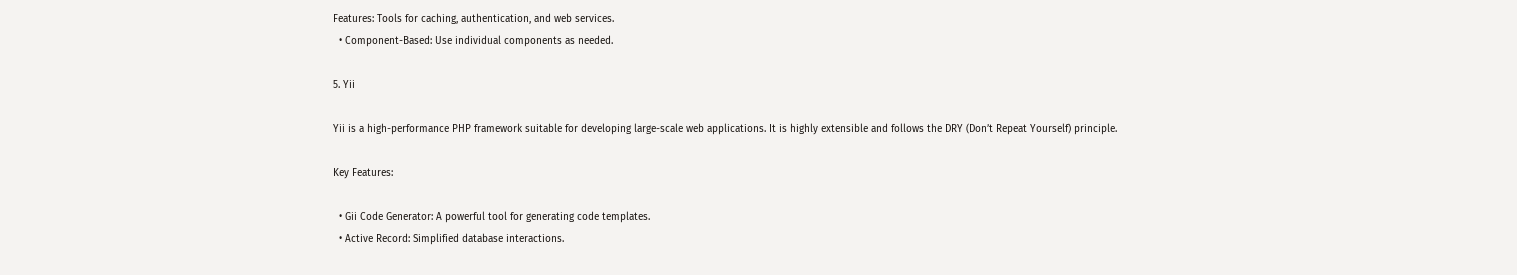Features: Tools for caching, authentication, and web services.
  • Component-Based: Use individual components as needed.

5. Yii

Yii is a high-performance PHP framework suitable for developing large-scale web applications. It is highly extensible and follows the DRY (Don’t Repeat Yourself) principle.

Key Features:

  • Gii Code Generator: A powerful tool for generating code templates.
  • Active Record: Simplified database interactions.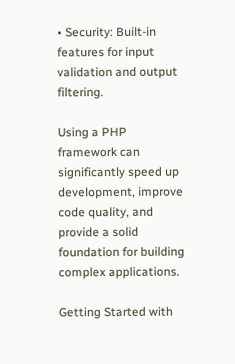• Security: Built-in features for input validation and output filtering.

Using a PHP framework can significantly speed up development, improve code quality, and provide a solid foundation for building complex applications.

Getting Started with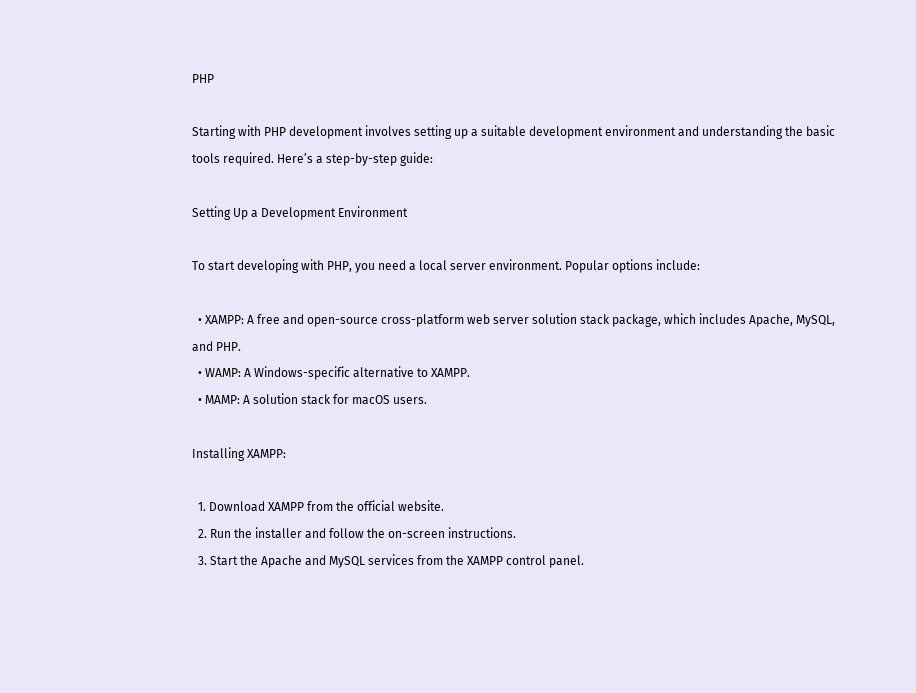PHP

Starting with PHP development involves setting up a suitable development environment and understanding the basic tools required. Here’s a step-by-step guide:

Setting Up a Development Environment

To start developing with PHP, you need a local server environment. Popular options include:

  • XAMPP: A free and open-source cross-platform web server solution stack package, which includes Apache, MySQL, and PHP.
  • WAMP: A Windows-specific alternative to XAMPP.
  • MAMP: A solution stack for macOS users.

Installing XAMPP:

  1. Download XAMPP from the official website.
  2. Run the installer and follow the on-screen instructions.
  3. Start the Apache and MySQL services from the XAMPP control panel.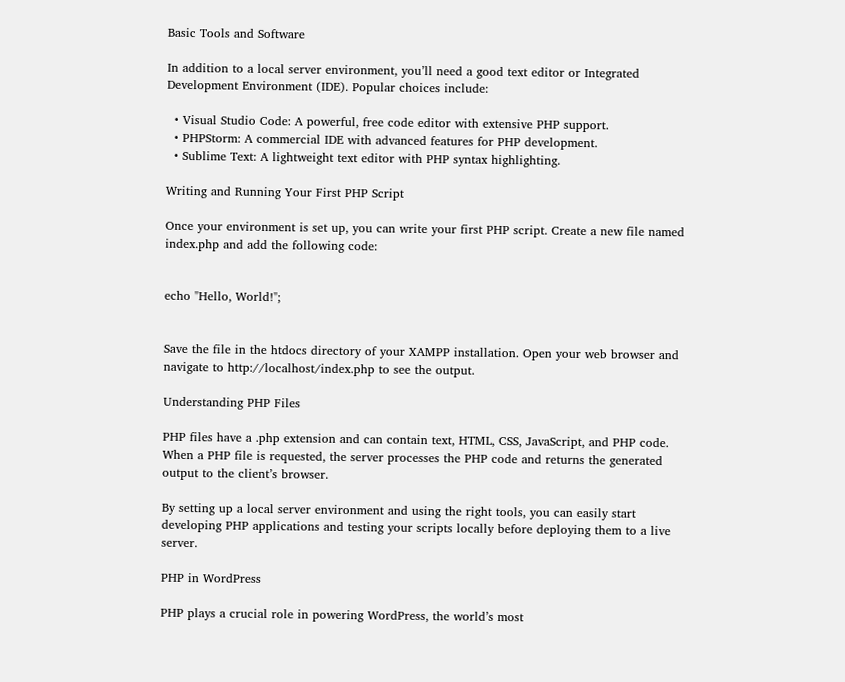Basic Tools and Software

In addition to a local server environment, you’ll need a good text editor or Integrated Development Environment (IDE). Popular choices include:

  • Visual Studio Code: A powerful, free code editor with extensive PHP support.
  • PHPStorm: A commercial IDE with advanced features for PHP development.
  • Sublime Text: A lightweight text editor with PHP syntax highlighting.

Writing and Running Your First PHP Script

Once your environment is set up, you can write your first PHP script. Create a new file named index.php and add the following code:


echo "Hello, World!";


Save the file in the htdocs directory of your XAMPP installation. Open your web browser and navigate to http://localhost/index.php to see the output.

Understanding PHP Files

PHP files have a .php extension and can contain text, HTML, CSS, JavaScript, and PHP code. When a PHP file is requested, the server processes the PHP code and returns the generated output to the client’s browser.

By setting up a local server environment and using the right tools, you can easily start developing PHP applications and testing your scripts locally before deploying them to a live server.

PHP in WordPress

PHP plays a crucial role in powering WordPress, the world’s most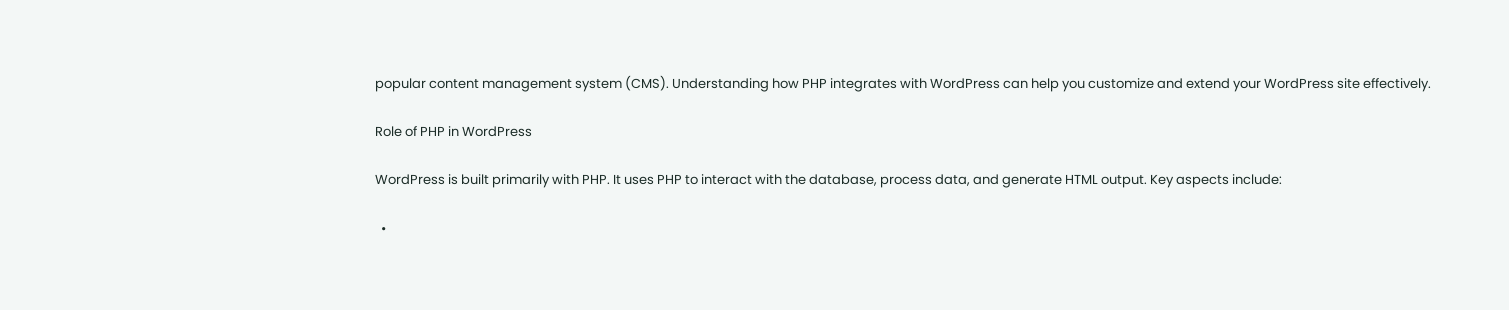popular content management system (CMS). Understanding how PHP integrates with WordPress can help you customize and extend your WordPress site effectively.

Role of PHP in WordPress

WordPress is built primarily with PHP. It uses PHP to interact with the database, process data, and generate HTML output. Key aspects include:

  •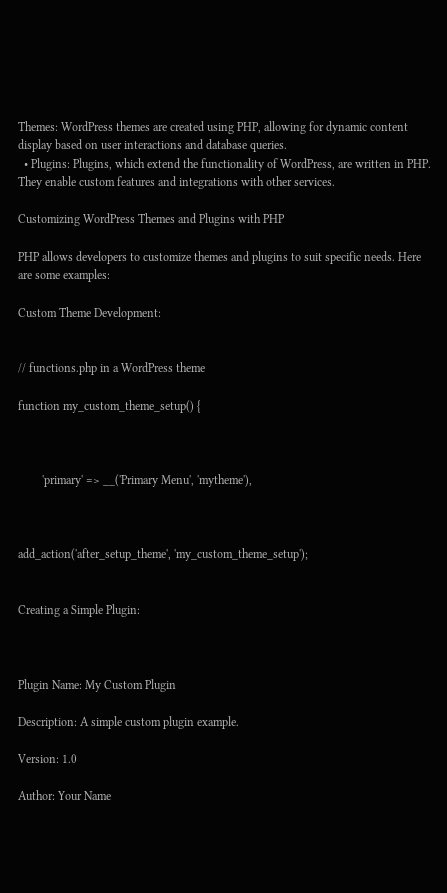Themes: WordPress themes are created using PHP, allowing for dynamic content display based on user interactions and database queries.
  • Plugins: Plugins, which extend the functionality of WordPress, are written in PHP. They enable custom features and integrations with other services.

Customizing WordPress Themes and Plugins with PHP

PHP allows developers to customize themes and plugins to suit specific needs. Here are some examples:

Custom Theme Development:


// functions.php in a WordPress theme

function my_custom_theme_setup() {



        'primary' => __('Primary Menu', 'mytheme'),



add_action('after_setup_theme', 'my_custom_theme_setup');


Creating a Simple Plugin:



Plugin Name: My Custom Plugin

Description: A simple custom plugin example.

Version: 1.0

Author: Your Name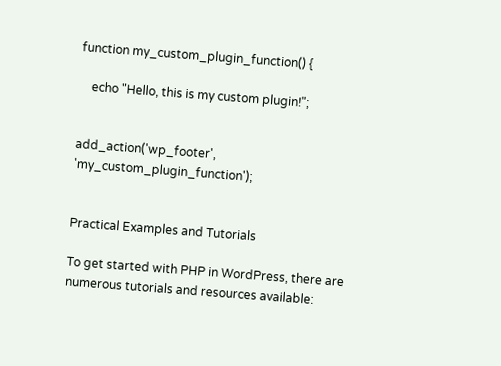function my_custom_plugin_function() {

    echo "Hello, this is my custom plugin!";


add_action('wp_footer', 'my_custom_plugin_function');


Practical Examples and Tutorials

To get started with PHP in WordPress, there are numerous tutorials and resources available: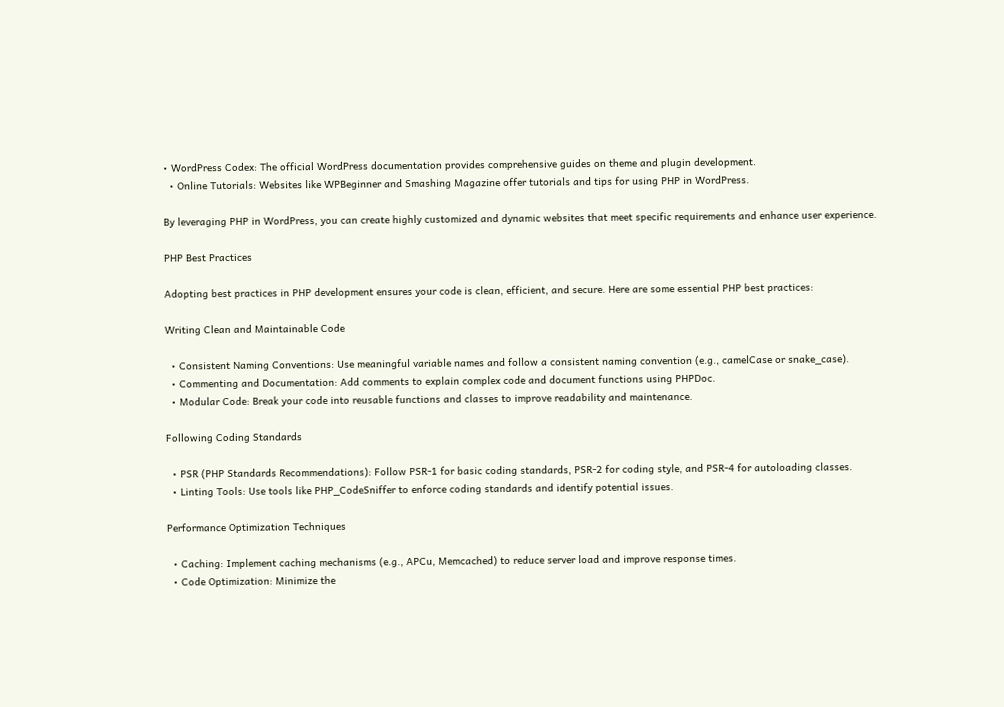• WordPress Codex: The official WordPress documentation provides comprehensive guides on theme and plugin development.
  • Online Tutorials: Websites like WPBeginner and Smashing Magazine offer tutorials and tips for using PHP in WordPress.

By leveraging PHP in WordPress, you can create highly customized and dynamic websites that meet specific requirements and enhance user experience.

PHP Best Practices

Adopting best practices in PHP development ensures your code is clean, efficient, and secure. Here are some essential PHP best practices:

Writing Clean and Maintainable Code

  • Consistent Naming Conventions: Use meaningful variable names and follow a consistent naming convention (e.g., camelCase or snake_case).
  • Commenting and Documentation: Add comments to explain complex code and document functions using PHPDoc.
  • Modular Code: Break your code into reusable functions and classes to improve readability and maintenance.

Following Coding Standards

  • PSR (PHP Standards Recommendations): Follow PSR-1 for basic coding standards, PSR-2 for coding style, and PSR-4 for autoloading classes.
  • Linting Tools: Use tools like PHP_CodeSniffer to enforce coding standards and identify potential issues.

Performance Optimization Techniques

  • Caching: Implement caching mechanisms (e.g., APCu, Memcached) to reduce server load and improve response times.
  • Code Optimization: Minimize the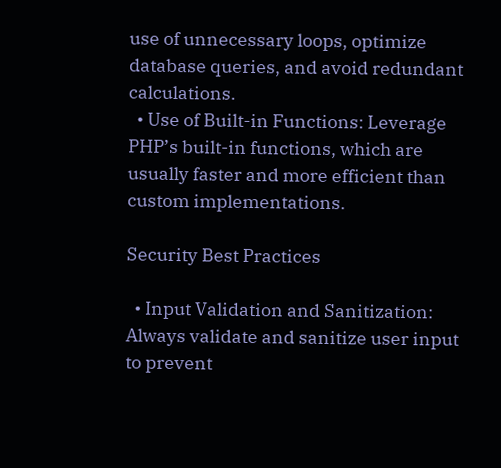use of unnecessary loops, optimize database queries, and avoid redundant calculations.
  • Use of Built-in Functions: Leverage PHP’s built-in functions, which are usually faster and more efficient than custom implementations.

Security Best Practices

  • Input Validation and Sanitization: Always validate and sanitize user input to prevent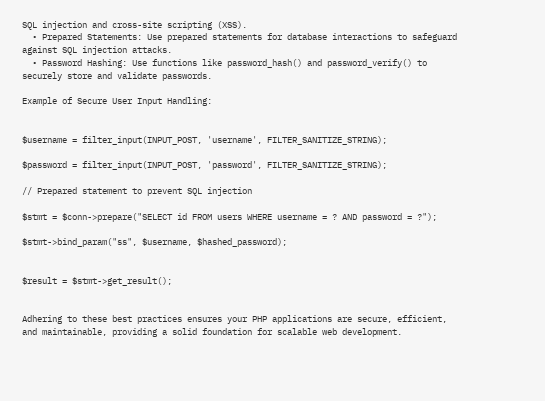SQL injection and cross-site scripting (XSS).
  • Prepared Statements: Use prepared statements for database interactions to safeguard against SQL injection attacks.
  • Password Hashing: Use functions like password_hash() and password_verify() to securely store and validate passwords.

Example of Secure User Input Handling:


$username = filter_input(INPUT_POST, 'username', FILTER_SANITIZE_STRING);

$password = filter_input(INPUT_POST, 'password', FILTER_SANITIZE_STRING);

// Prepared statement to prevent SQL injection

$stmt = $conn->prepare("SELECT id FROM users WHERE username = ? AND password = ?");

$stmt->bind_param("ss", $username, $hashed_password);


$result = $stmt->get_result();


Adhering to these best practices ensures your PHP applications are secure, efficient, and maintainable, providing a solid foundation for scalable web development.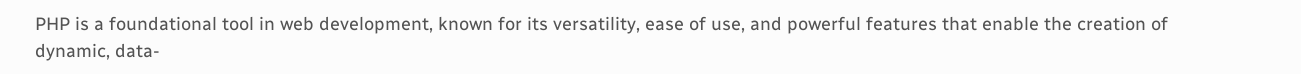PHP is a foundational tool in web development, known for its versatility, ease of use, and powerful features that enable the creation of dynamic, data-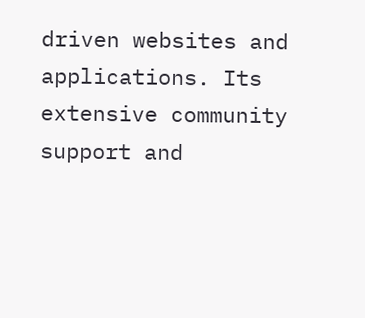driven websites and applications. Its extensive community support and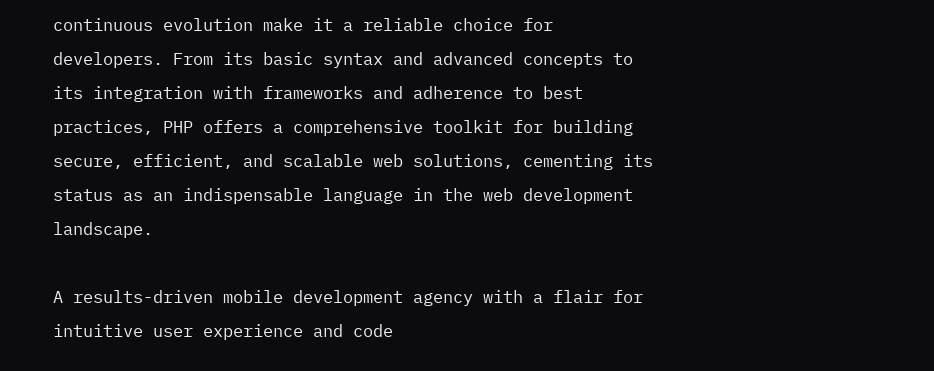continuous evolution make it a reliable choice for developers. From its basic syntax and advanced concepts to its integration with frameworks and adherence to best practices, PHP offers a comprehensive toolkit for building secure, efficient, and scalable web solutions, cementing its status as an indispensable language in the web development landscape.

A results-driven mobile development agency with a flair for intuitive user experience and code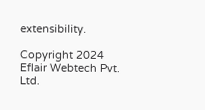extensibility.

Copyright 2024 Eflair Webtech Pvt. Ltd.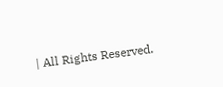| All Rights Reserved.